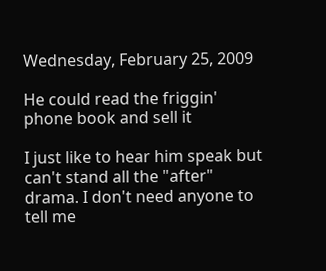Wednesday, February 25, 2009

He could read the friggin' phone book and sell it

I just like to hear him speak but can't stand all the "after" drama. I don't need anyone to tell me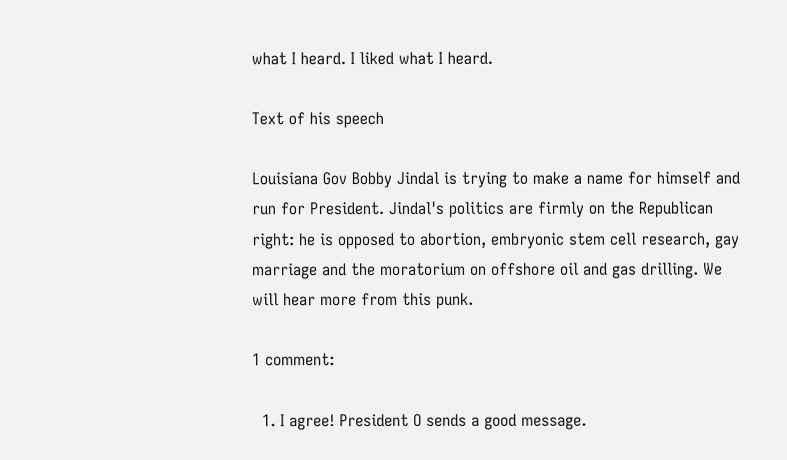what I heard. I liked what I heard.

Text of his speech

Louisiana Gov Bobby Jindal is trying to make a name for himself and run for President. Jindal's politics are firmly on the Republican right: he is opposed to abortion, embryonic stem cell research, gay marriage and the moratorium on offshore oil and gas drilling. We will hear more from this punk.

1 comment:

  1. I agree! President O sends a good message.